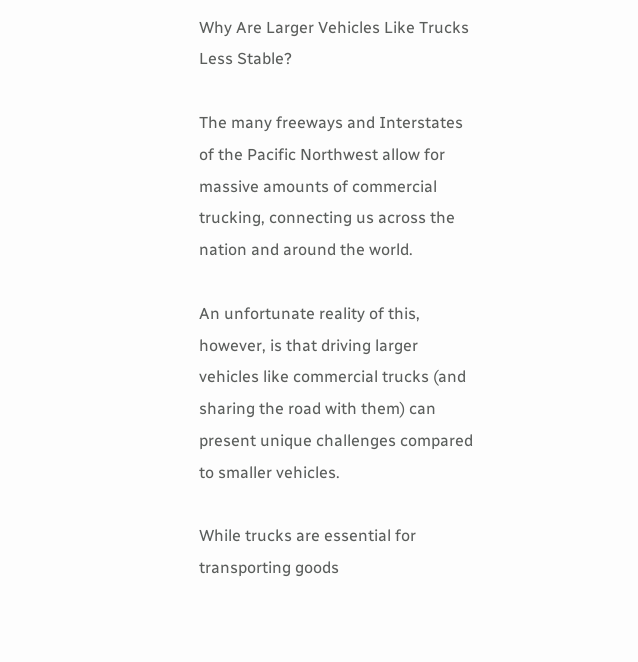Why Are Larger Vehicles Like Trucks Less Stable?

The many freeways and Interstates of the Pacific Northwest allow for massive amounts of commercial trucking, connecting us across the nation and around the world.

An unfortunate reality of this, however, is that driving larger vehicles like commercial trucks (and sharing the road with them) can present unique challenges compared to smaller vehicles.

While trucks are essential for transporting goods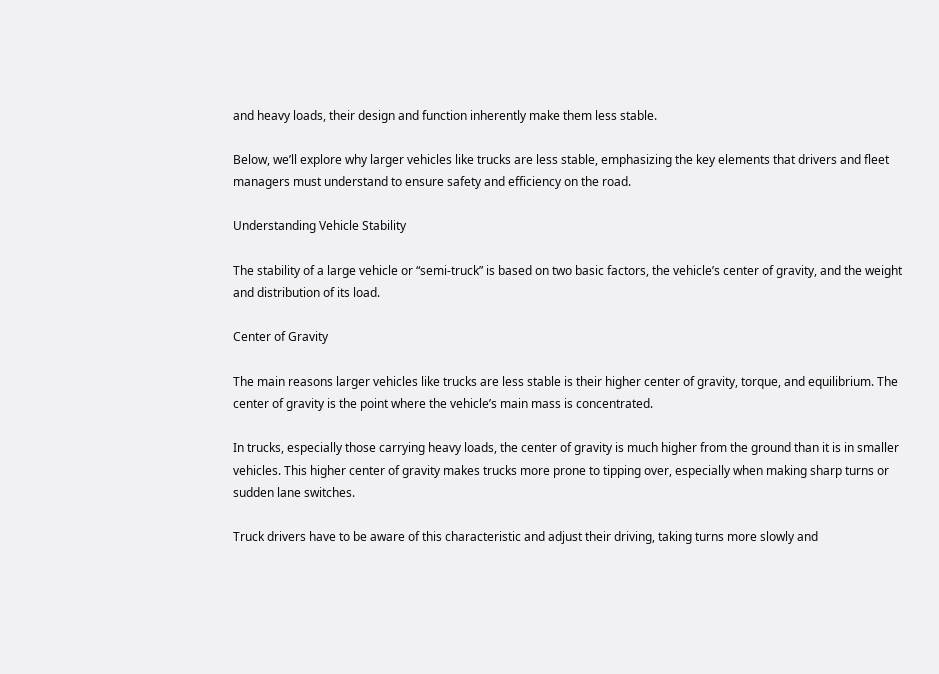and heavy loads, their design and function inherently make them less stable.

Below, we’ll explore why larger vehicles like trucks are less stable, emphasizing the key elements that drivers and fleet managers must understand to ensure safety and efficiency on the road.

Understanding Vehicle Stability

The stability of a large vehicle or “semi-truck” is based on two basic factors, the vehicle’s center of gravity, and the weight and distribution of its load.

Center of Gravity

The main reasons larger vehicles like trucks are less stable is their higher center of gravity, torque, and equilibrium. The center of gravity is the point where the vehicle’s main mass is concentrated.

In trucks, especially those carrying heavy loads, the center of gravity is much higher from the ground than it is in smaller vehicles. This higher center of gravity makes trucks more prone to tipping over, especially when making sharp turns or sudden lane switches.

Truck drivers have to be aware of this characteristic and adjust their driving, taking turns more slowly and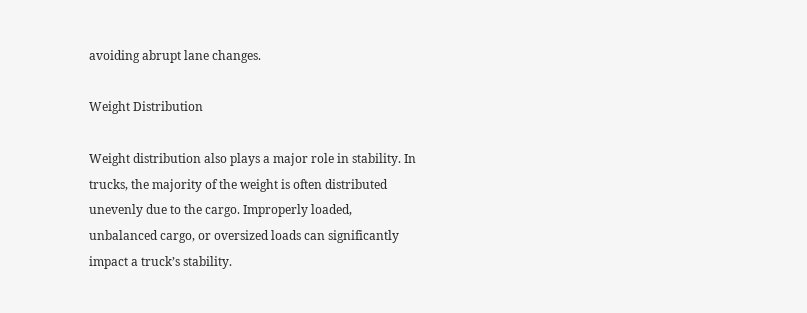avoiding abrupt lane changes.

Weight Distribution

Weight distribution also plays a major role in stability. In trucks, the majority of the weight is often distributed unevenly due to the cargo. Improperly loaded, unbalanced cargo, or oversized loads can significantly impact a truck’s stability.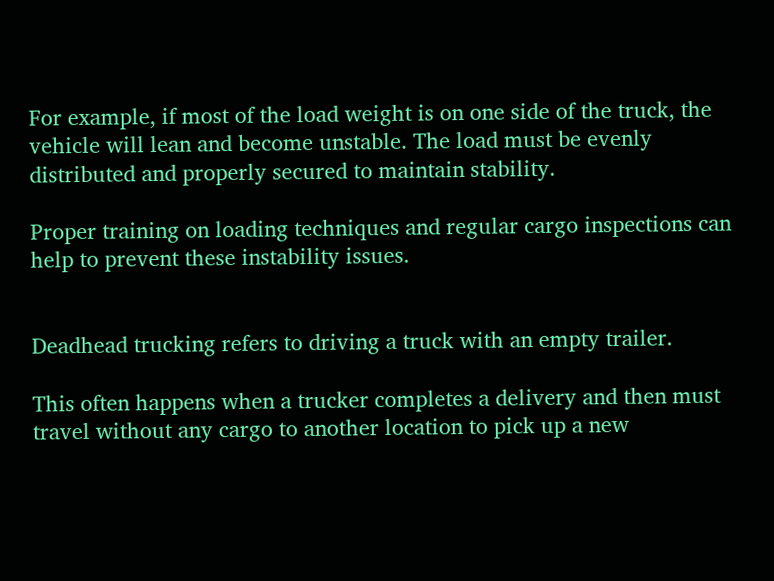For example, if most of the load weight is on one side of the truck, the vehicle will lean and become unstable. The load must be evenly distributed and properly secured to maintain stability.

Proper training on loading techniques and regular cargo inspections can help to prevent these instability issues.


Deadhead trucking refers to driving a truck with an empty trailer.

This often happens when a trucker completes a delivery and then must travel without any cargo to another location to pick up a new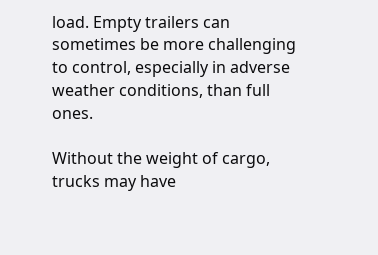load. Empty trailers can sometimes be more challenging to control, especially in adverse weather conditions, than full ones.

Without the weight of cargo, trucks may have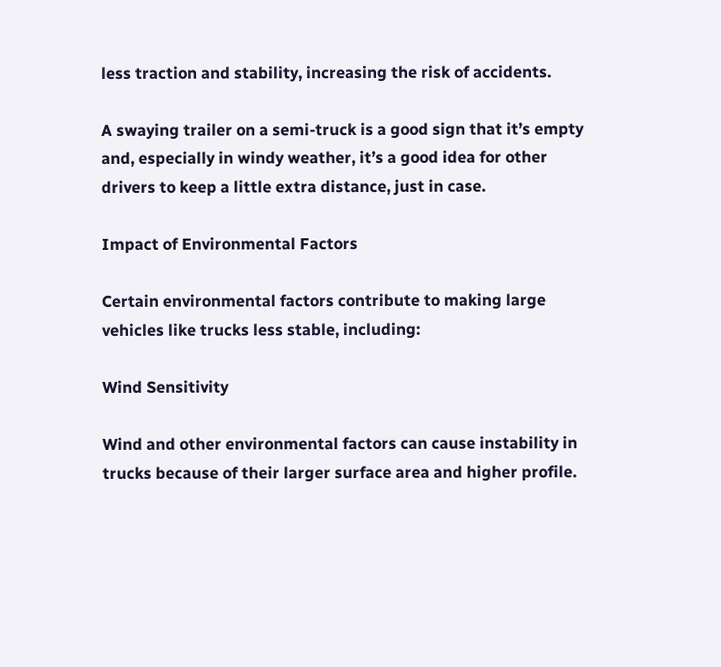less traction and stability, increasing the risk of accidents.

A swaying trailer on a semi-truck is a good sign that it’s empty and, especially in windy weather, it’s a good idea for other drivers to keep a little extra distance, just in case.

Impact of Environmental Factors

Certain environmental factors contribute to making large vehicles like trucks less stable, including:

Wind Sensitivity

Wind and other environmental factors can cause instability in trucks because of their larger surface area and higher profile.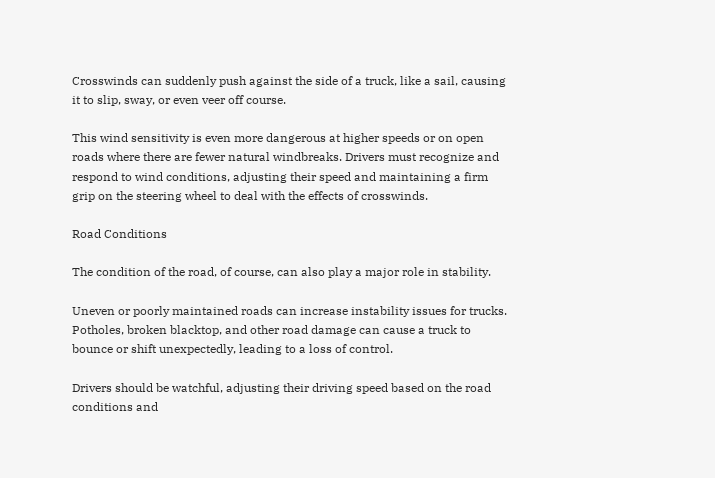Crosswinds can suddenly push against the side of a truck, like a sail, causing it to slip, sway, or even veer off course.

This wind sensitivity is even more dangerous at higher speeds or on open roads where there are fewer natural windbreaks. Drivers must recognize and respond to wind conditions, adjusting their speed and maintaining a firm grip on the steering wheel to deal with the effects of crosswinds.

Road Conditions

The condition of the road, of course, can also play a major role in stability.

Uneven or poorly maintained roads can increase instability issues for trucks. Potholes, broken blacktop, and other road damage can cause a truck to bounce or shift unexpectedly, leading to a loss of control.

Drivers should be watchful, adjusting their driving speed based on the road conditions and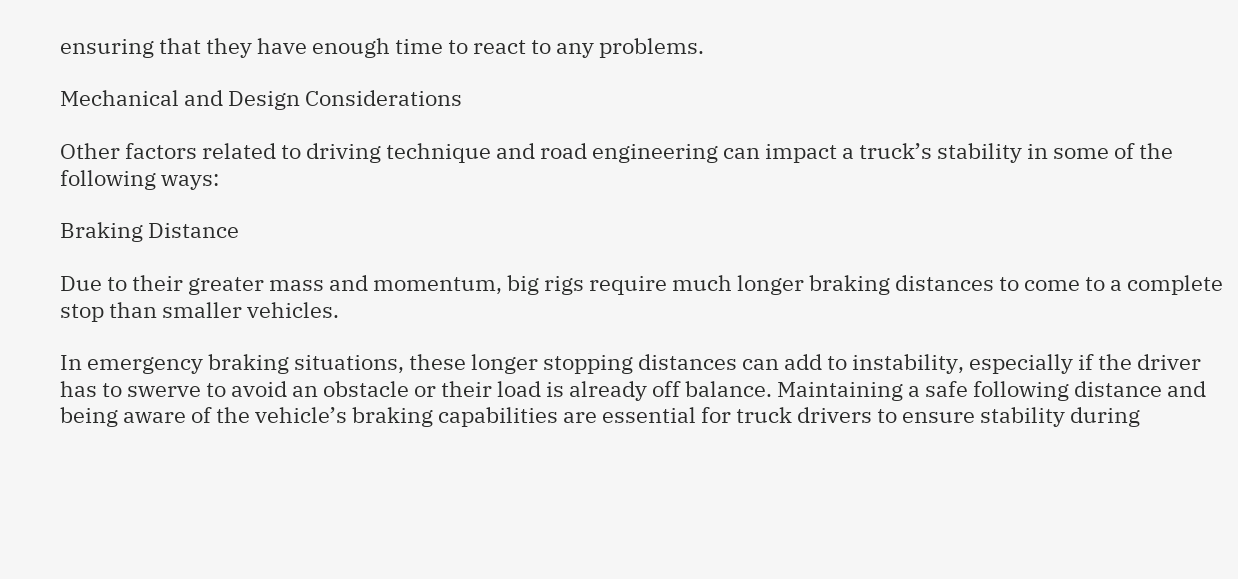ensuring that they have enough time to react to any problems.

Mechanical and Design Considerations

Other factors related to driving technique and road engineering can impact a truck’s stability in some of the following ways:

Braking Distance

Due to their greater mass and momentum, big rigs require much longer braking distances to come to a complete stop than smaller vehicles.

In emergency braking situations, these longer stopping distances can add to instability, especially if the driver has to swerve to avoid an obstacle or their load is already off balance. Maintaining a safe following distance and being aware of the vehicle’s braking capabilities are essential for truck drivers to ensure stability during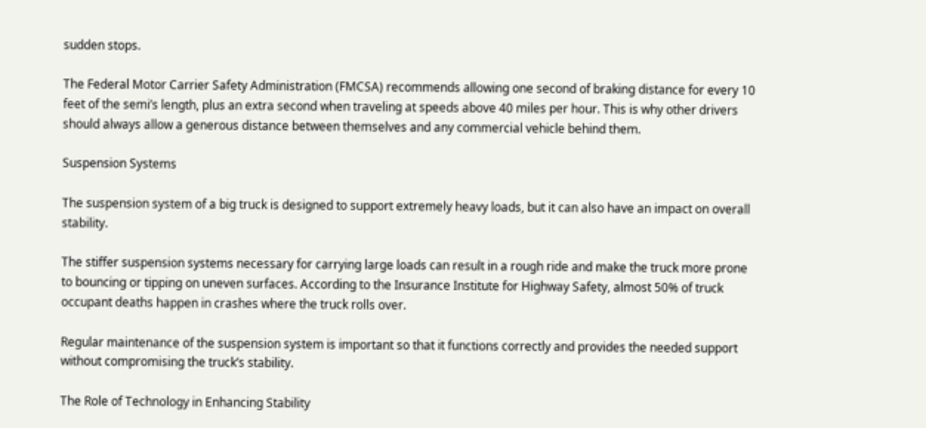sudden stops.

The Federal Motor Carrier Safety Administration (FMCSA) recommends allowing one second of braking distance for every 10 feet of the semi’s length, plus an extra second when traveling at speeds above 40 miles per hour. This is why other drivers should always allow a generous distance between themselves and any commercial vehicle behind them.

Suspension Systems

The suspension system of a big truck is designed to support extremely heavy loads, but it can also have an impact on overall stability.

The stiffer suspension systems necessary for carrying large loads can result in a rough ride and make the truck more prone to bouncing or tipping on uneven surfaces. According to the Insurance Institute for Highway Safety, almost 50% of truck occupant deaths happen in crashes where the truck rolls over.

Regular maintenance of the suspension system is important so that it functions correctly and provides the needed support without compromising the truck’s stability.

The Role of Technology in Enhancing Stability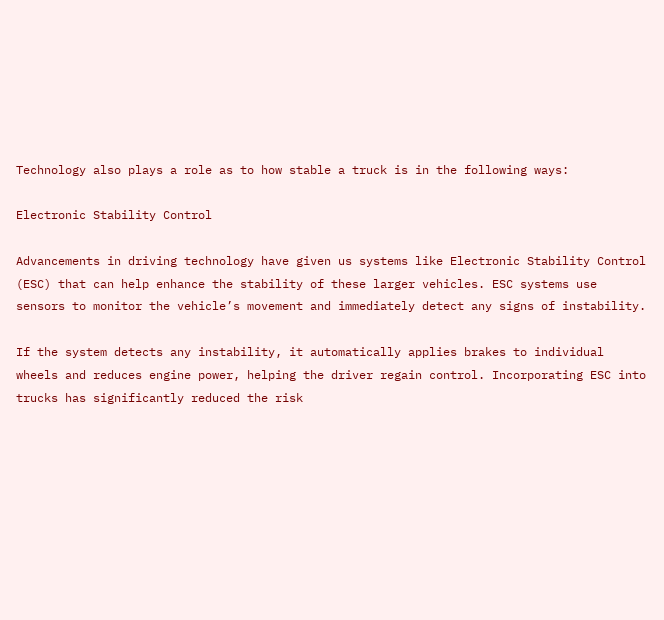Technology also plays a role as to how stable a truck is in the following ways:

Electronic Stability Control

Advancements in driving technology have given us systems like Electronic Stability Control (ESC) that can help enhance the stability of these larger vehicles. ESC systems use sensors to monitor the vehicle’s movement and immediately detect any signs of instability.

If the system detects any instability, it automatically applies brakes to individual wheels and reduces engine power, helping the driver regain control. Incorporating ESC into trucks has significantly reduced the risk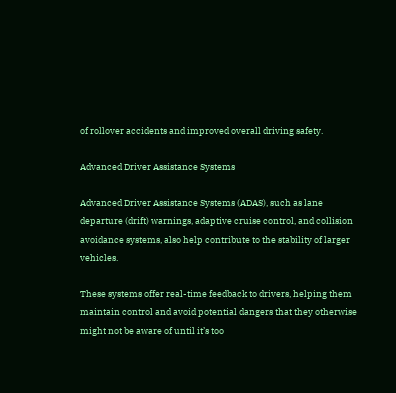of rollover accidents and improved overall driving safety.

Advanced Driver Assistance Systems

Advanced Driver Assistance Systems (ADAS), such as lane departure (drift) warnings, adaptive cruise control, and collision avoidance systems, also help contribute to the stability of larger vehicles.

These systems offer real-time feedback to drivers, helping them maintain control and avoid potential dangers that they otherwise might not be aware of until it’s too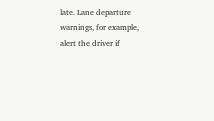late. Lane departure warnings, for example, alert the driver if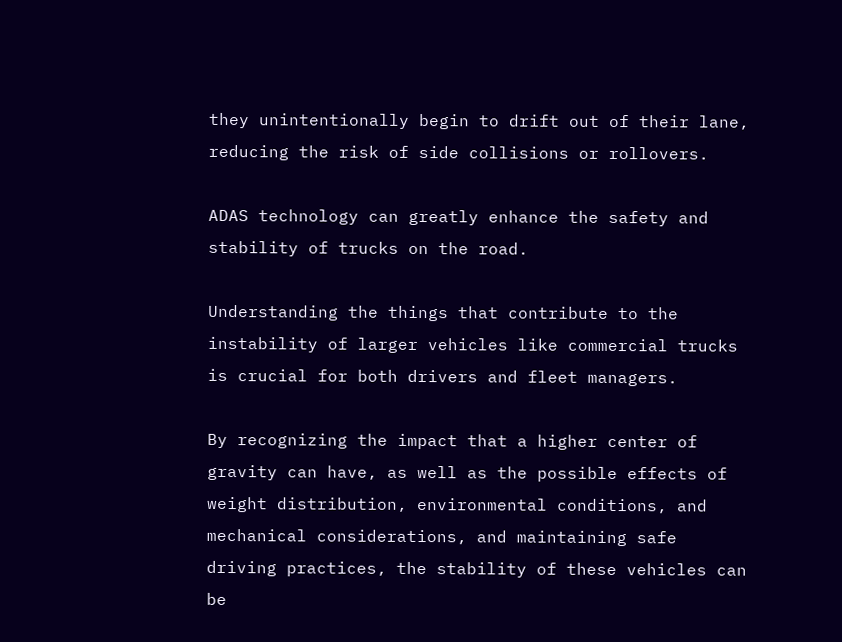they unintentionally begin to drift out of their lane, reducing the risk of side collisions or rollovers.

ADAS technology can greatly enhance the safety and stability of trucks on the road.

Understanding the things that contribute to the instability of larger vehicles like commercial trucks is crucial for both drivers and fleet managers.

By recognizing the impact that a higher center of gravity can have, as well as the possible effects of weight distribution, environmental conditions, and mechanical considerations, and maintaining safe driving practices, the stability of these vehicles can be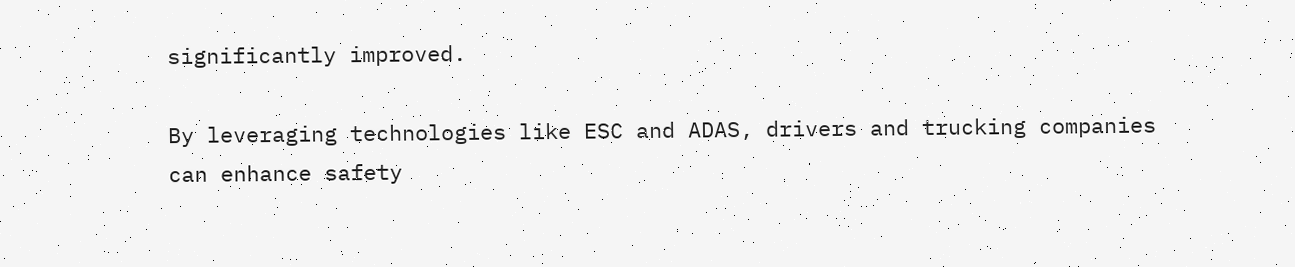significantly improved.

By leveraging technologies like ESC and ADAS, drivers and trucking companies can enhance safety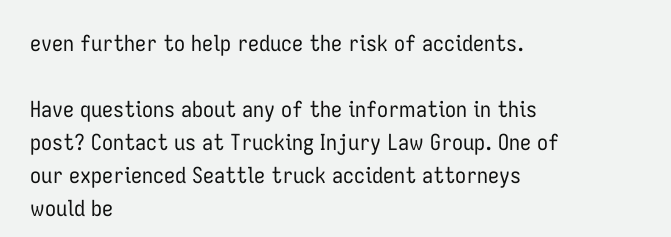even further to help reduce the risk of accidents.

Have questions about any of the information in this post? Contact us at Trucking Injury Law Group. One of our experienced Seattle truck accident attorneys would be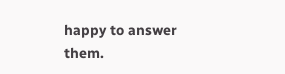happy to answer them.